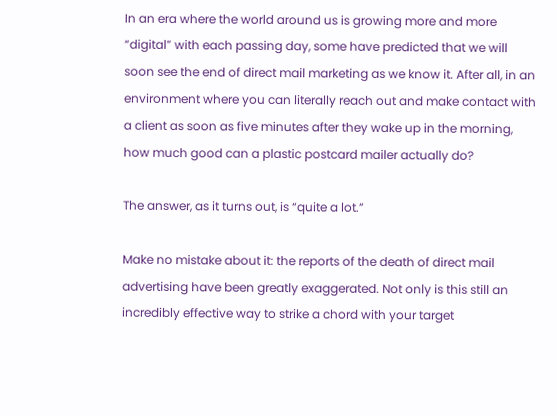In an era where the world around us is growing more and more “digital” with each passing day, some have predicted that we will soon see the end of direct mail marketing as we know it. After all, in an environment where you can literally reach out and make contact with a client as soon as five minutes after they wake up in the morning, how much good can a plastic postcard mailer actually do?

The answer, as it turns out, is “quite a lot.”

Make no mistake about it: the reports of the death of direct mail advertising have been greatly exaggerated. Not only is this still an incredibly effective way to strike a chord with your target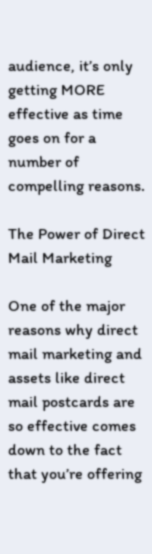audience, it’s only getting MORE effective as time goes on for a number of compelling reasons.

The Power of Direct Mail Marketing

One of the major reasons why direct mail marketing and assets like direct mail postcards are so effective comes down to the fact that you’re offering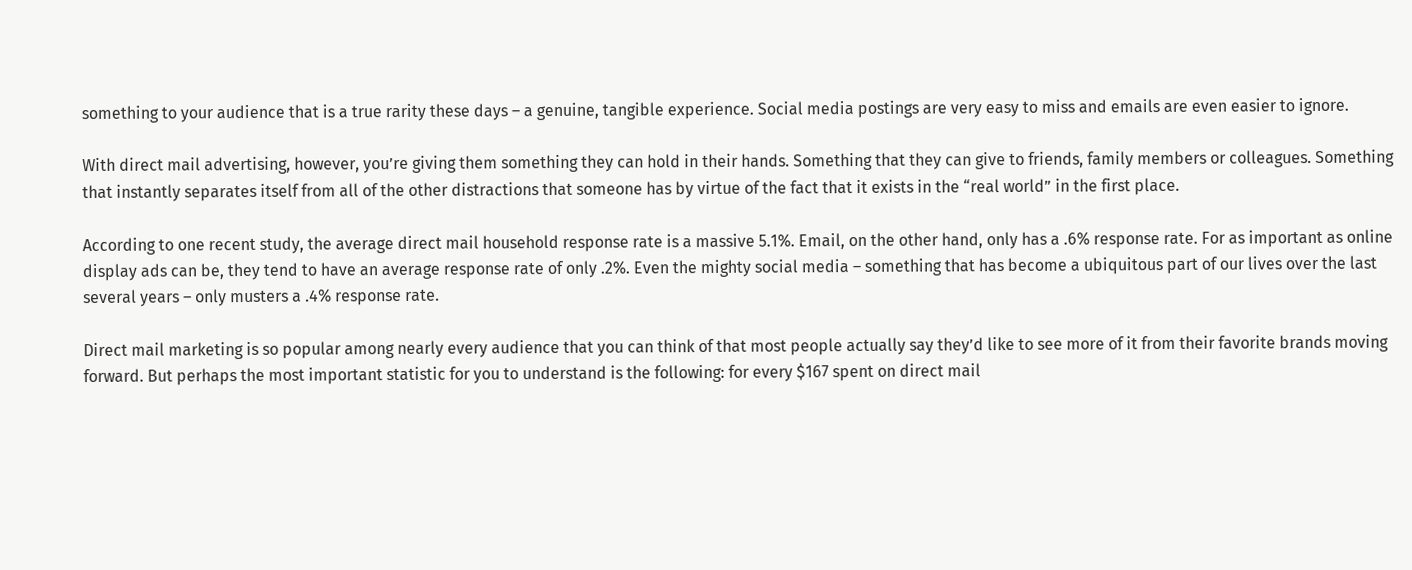something to your audience that is a true rarity these days – a genuine, tangible experience. Social media postings are very easy to miss and emails are even easier to ignore.

With direct mail advertising, however, you’re giving them something they can hold in their hands. Something that they can give to friends, family members or colleagues. Something that instantly separates itself from all of the other distractions that someone has by virtue of the fact that it exists in the “real world” in the first place.

According to one recent study, the average direct mail household response rate is a massive 5.1%. Email, on the other hand, only has a .6% response rate. For as important as online display ads can be, they tend to have an average response rate of only .2%. Even the mighty social media – something that has become a ubiquitous part of our lives over the last several years – only musters a .4% response rate.

Direct mail marketing is so popular among nearly every audience that you can think of that most people actually say they’d like to see more of it from their favorite brands moving forward. But perhaps the most important statistic for you to understand is the following: for every $167 spent on direct mail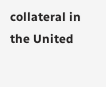collateral in the United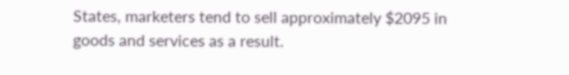States, marketers tend to sell approximately $2095 in goods and services as a result.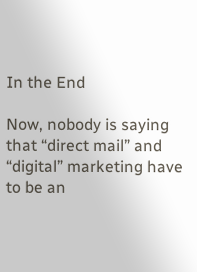In the End

Now, nobody is saying that “direct mail” and “digital” marketing have to be an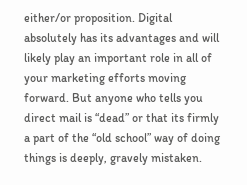either/or proposition. Digital absolutely has its advantages and will likely play an important role in all of your marketing efforts moving forward. But anyone who tells you direct mail is “dead” or that its firmly a part of the “old school” way of doing things is deeply, gravely mistaken.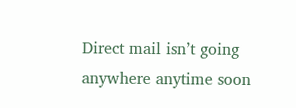Direct mail isn’t going anywhere anytime soon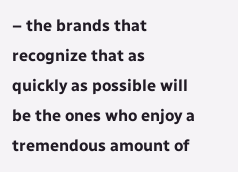– the brands that recognize that as quickly as possible will be the ones who enjoy a tremendous amount of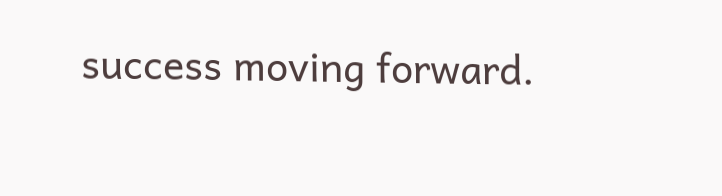success moving forward.